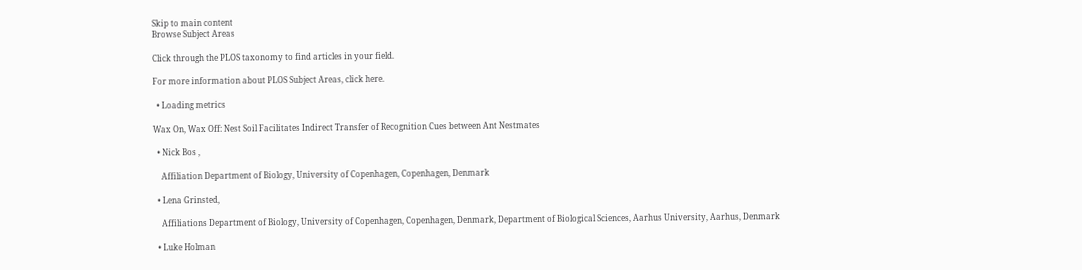Skip to main content
Browse Subject Areas

Click through the PLOS taxonomy to find articles in your field.

For more information about PLOS Subject Areas, click here.

  • Loading metrics

Wax On, Wax Off: Nest Soil Facilitates Indirect Transfer of Recognition Cues between Ant Nestmates

  • Nick Bos ,

    Affiliation Department of Biology, University of Copenhagen, Copenhagen, Denmark

  • Lena Grinsted,

    Affiliations Department of Biology, University of Copenhagen, Copenhagen, Denmark, Department of Biological Sciences, Aarhus University, Aarhus, Denmark

  • Luke Holman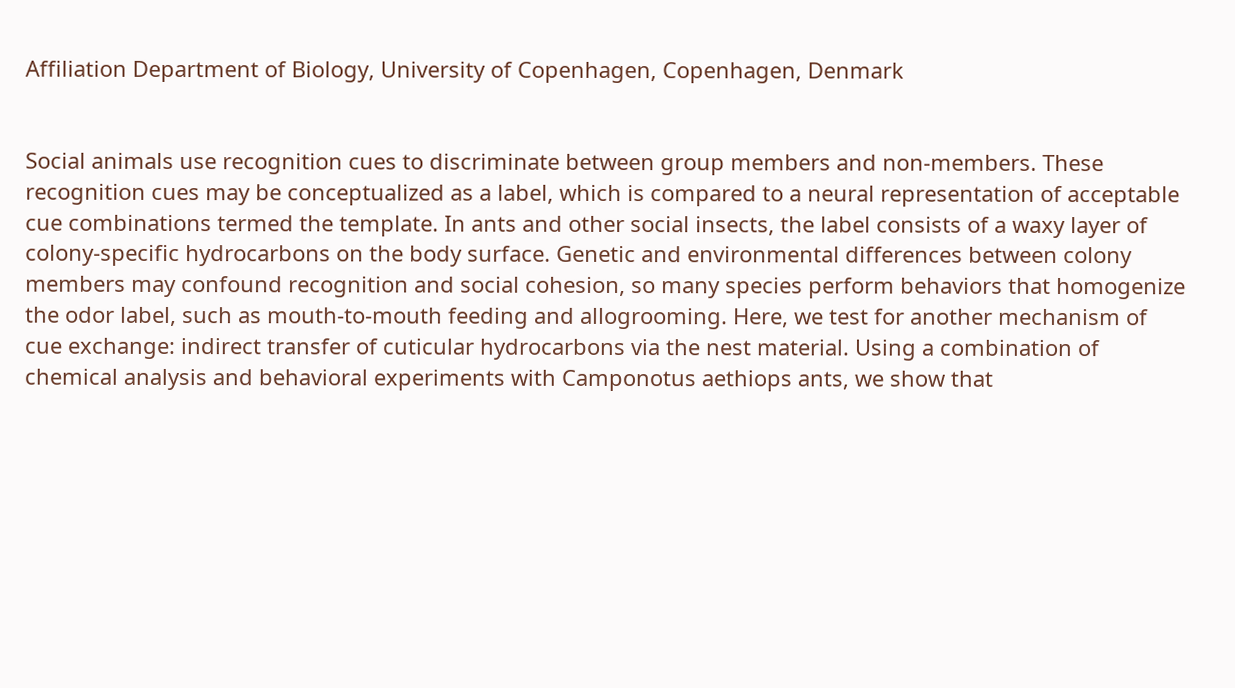Affiliation Department of Biology, University of Copenhagen, Copenhagen, Denmark


Social animals use recognition cues to discriminate between group members and non-members. These recognition cues may be conceptualized as a label, which is compared to a neural representation of acceptable cue combinations termed the template. In ants and other social insects, the label consists of a waxy layer of colony-specific hydrocarbons on the body surface. Genetic and environmental differences between colony members may confound recognition and social cohesion, so many species perform behaviors that homogenize the odor label, such as mouth-to-mouth feeding and allogrooming. Here, we test for another mechanism of cue exchange: indirect transfer of cuticular hydrocarbons via the nest material. Using a combination of chemical analysis and behavioral experiments with Camponotus aethiops ants, we show that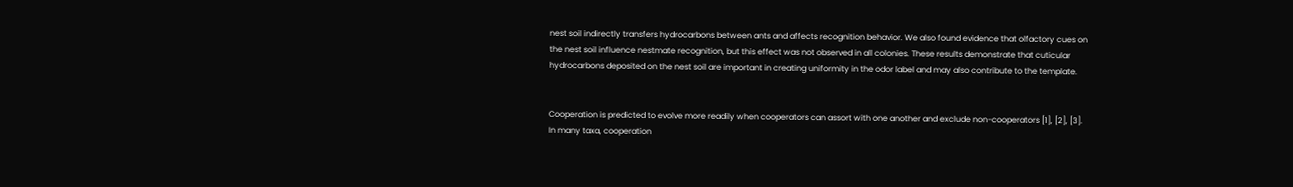nest soil indirectly transfers hydrocarbons between ants and affects recognition behavior. We also found evidence that olfactory cues on the nest soil influence nestmate recognition, but this effect was not observed in all colonies. These results demonstrate that cuticular hydrocarbons deposited on the nest soil are important in creating uniformity in the odor label and may also contribute to the template.


Cooperation is predicted to evolve more readily when cooperators can assort with one another and exclude non-cooperators [1], [2], [3]. In many taxa, cooperation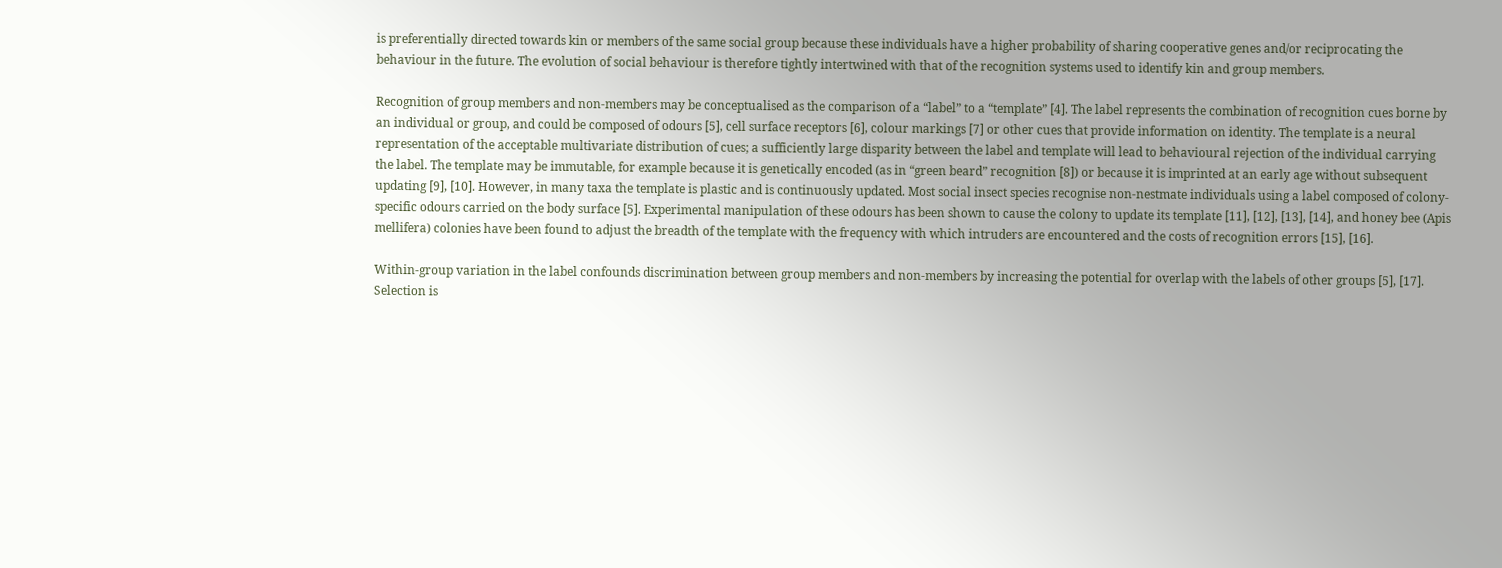is preferentially directed towards kin or members of the same social group because these individuals have a higher probability of sharing cooperative genes and/or reciprocating the behaviour in the future. The evolution of social behaviour is therefore tightly intertwined with that of the recognition systems used to identify kin and group members.

Recognition of group members and non-members may be conceptualised as the comparison of a “label” to a “template” [4]. The label represents the combination of recognition cues borne by an individual or group, and could be composed of odours [5], cell surface receptors [6], colour markings [7] or other cues that provide information on identity. The template is a neural representation of the acceptable multivariate distribution of cues; a sufficiently large disparity between the label and template will lead to behavioural rejection of the individual carrying the label. The template may be immutable, for example because it is genetically encoded (as in “green beard” recognition [8]) or because it is imprinted at an early age without subsequent updating [9], [10]. However, in many taxa the template is plastic and is continuously updated. Most social insect species recognise non-nestmate individuals using a label composed of colony-specific odours carried on the body surface [5]. Experimental manipulation of these odours has been shown to cause the colony to update its template [11], [12], [13], [14], and honey bee (Apis mellifera) colonies have been found to adjust the breadth of the template with the frequency with which intruders are encountered and the costs of recognition errors [15], [16].

Within-group variation in the label confounds discrimination between group members and non-members by increasing the potential for overlap with the labels of other groups [5], [17]. Selection is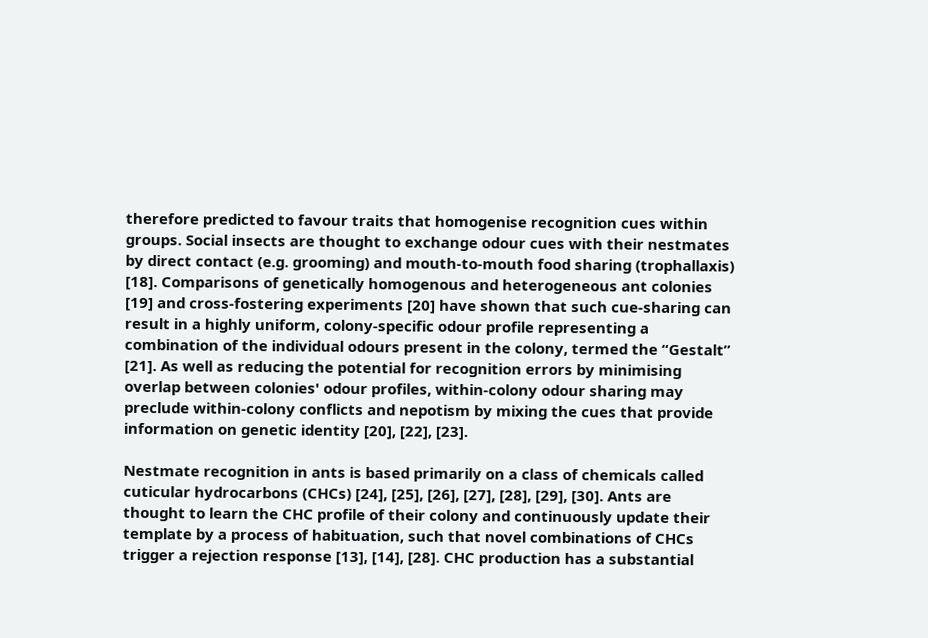therefore predicted to favour traits that homogenise recognition cues within groups. Social insects are thought to exchange odour cues with their nestmates by direct contact (e.g. grooming) and mouth-to-mouth food sharing (trophallaxis) [18]. Comparisons of genetically homogenous and heterogeneous ant colonies [19] and cross-fostering experiments [20] have shown that such cue-sharing can result in a highly uniform, colony-specific odour profile representing a combination of the individual odours present in the colony, termed the “Gestalt” [21]. As well as reducing the potential for recognition errors by minimising overlap between colonies' odour profiles, within-colony odour sharing may preclude within-colony conflicts and nepotism by mixing the cues that provide information on genetic identity [20], [22], [23].

Nestmate recognition in ants is based primarily on a class of chemicals called cuticular hydrocarbons (CHCs) [24], [25], [26], [27], [28], [29], [30]. Ants are thought to learn the CHC profile of their colony and continuously update their template by a process of habituation, such that novel combinations of CHCs trigger a rejection response [13], [14], [28]. CHC production has a substantial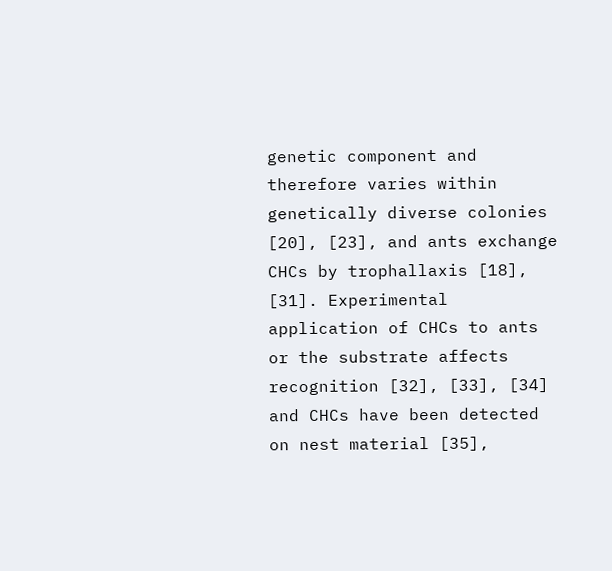genetic component and therefore varies within genetically diverse colonies [20], [23], and ants exchange CHCs by trophallaxis [18], [31]. Experimental application of CHCs to ants or the substrate affects recognition [32], [33], [34] and CHCs have been detected on nest material [35],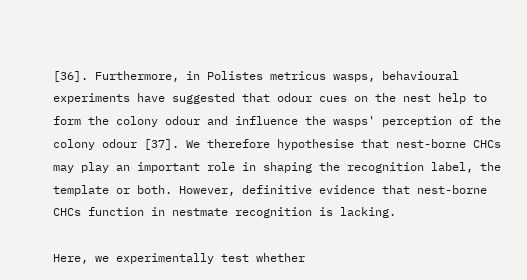[36]. Furthermore, in Polistes metricus wasps, behavioural experiments have suggested that odour cues on the nest help to form the colony odour and influence the wasps' perception of the colony odour [37]. We therefore hypothesise that nest-borne CHCs may play an important role in shaping the recognition label, the template or both. However, definitive evidence that nest-borne CHCs function in nestmate recognition is lacking.

Here, we experimentally test whether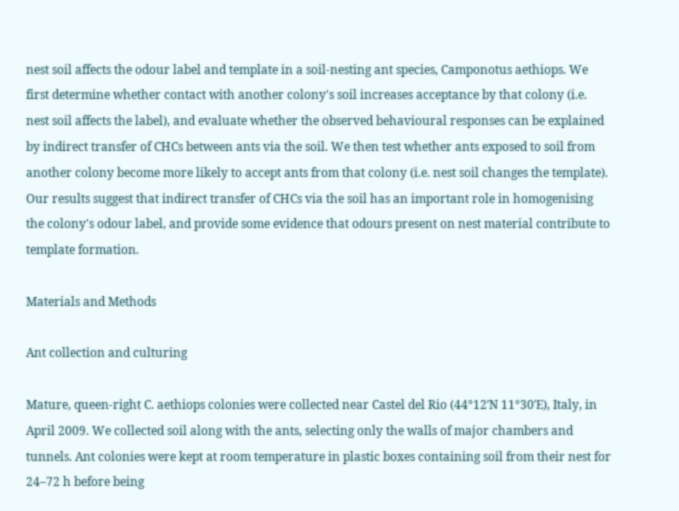nest soil affects the odour label and template in a soil-nesting ant species, Camponotus aethiops. We first determine whether contact with another colony's soil increases acceptance by that colony (i.e. nest soil affects the label), and evaluate whether the observed behavioural responses can be explained by indirect transfer of CHCs between ants via the soil. We then test whether ants exposed to soil from another colony become more likely to accept ants from that colony (i.e. nest soil changes the template). Our results suggest that indirect transfer of CHCs via the soil has an important role in homogenising the colony's odour label, and provide some evidence that odours present on nest material contribute to template formation.

Materials and Methods

Ant collection and culturing

Mature, queen-right C. aethiops colonies were collected near Castel del Rio (44°12′N 11°30′E), Italy, in April 2009. We collected soil along with the ants, selecting only the walls of major chambers and tunnels. Ant colonies were kept at room temperature in plastic boxes containing soil from their nest for 24–72 h before being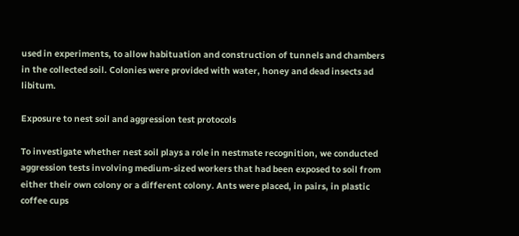used in experiments, to allow habituation and construction of tunnels and chambers in the collected soil. Colonies were provided with water, honey and dead insects ad libitum.

Exposure to nest soil and aggression test protocols

To investigate whether nest soil plays a role in nestmate recognition, we conducted aggression tests involving medium-sized workers that had been exposed to soil from either their own colony or a different colony. Ants were placed, in pairs, in plastic coffee cups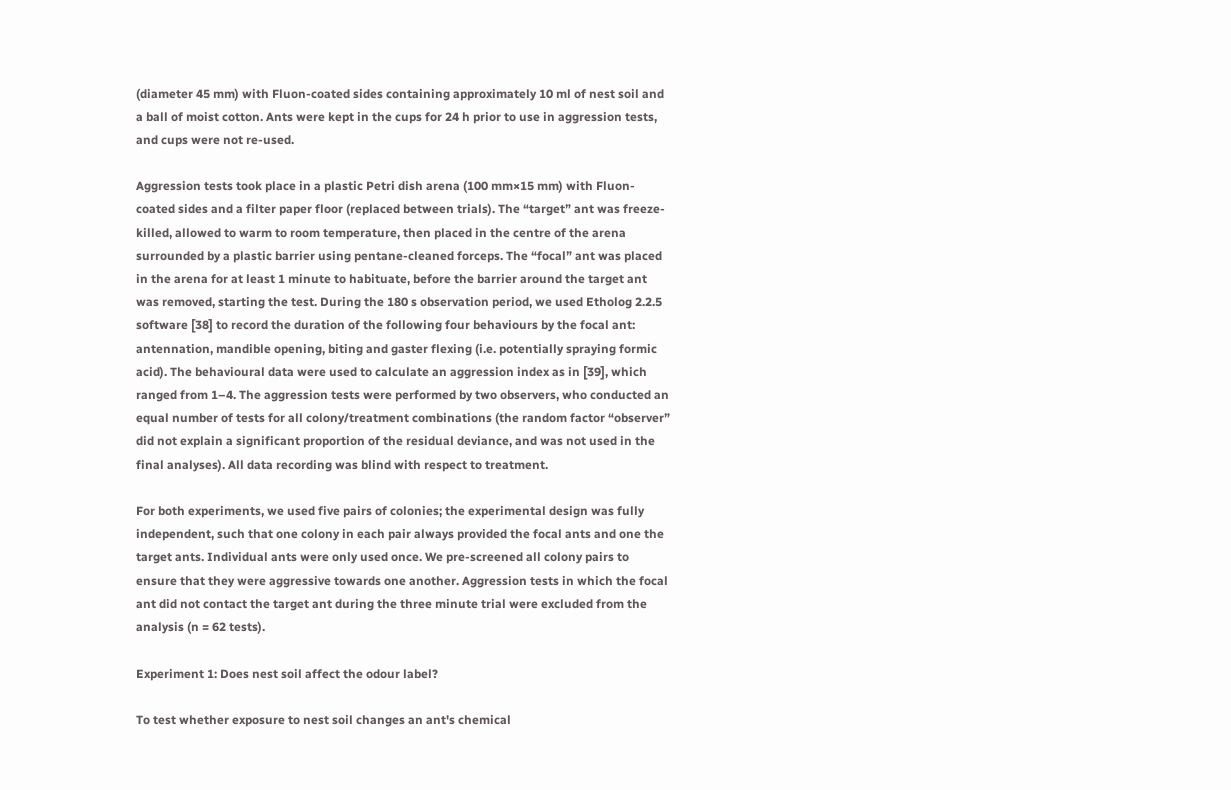(diameter 45 mm) with Fluon-coated sides containing approximately 10 ml of nest soil and a ball of moist cotton. Ants were kept in the cups for 24 h prior to use in aggression tests, and cups were not re-used.

Aggression tests took place in a plastic Petri dish arena (100 mm×15 mm) with Fluon-coated sides and a filter paper floor (replaced between trials). The “target” ant was freeze-killed, allowed to warm to room temperature, then placed in the centre of the arena surrounded by a plastic barrier using pentane-cleaned forceps. The “focal” ant was placed in the arena for at least 1 minute to habituate, before the barrier around the target ant was removed, starting the test. During the 180 s observation period, we used Etholog 2.2.5 software [38] to record the duration of the following four behaviours by the focal ant: antennation, mandible opening, biting and gaster flexing (i.e. potentially spraying formic acid). The behavioural data were used to calculate an aggression index as in [39], which ranged from 1–4. The aggression tests were performed by two observers, who conducted an equal number of tests for all colony/treatment combinations (the random factor “observer” did not explain a significant proportion of the residual deviance, and was not used in the final analyses). All data recording was blind with respect to treatment.

For both experiments, we used five pairs of colonies; the experimental design was fully independent, such that one colony in each pair always provided the focal ants and one the target ants. Individual ants were only used once. We pre-screened all colony pairs to ensure that they were aggressive towards one another. Aggression tests in which the focal ant did not contact the target ant during the three minute trial were excluded from the analysis (n = 62 tests).

Experiment 1: Does nest soil affect the odour label?

To test whether exposure to nest soil changes an ant's chemical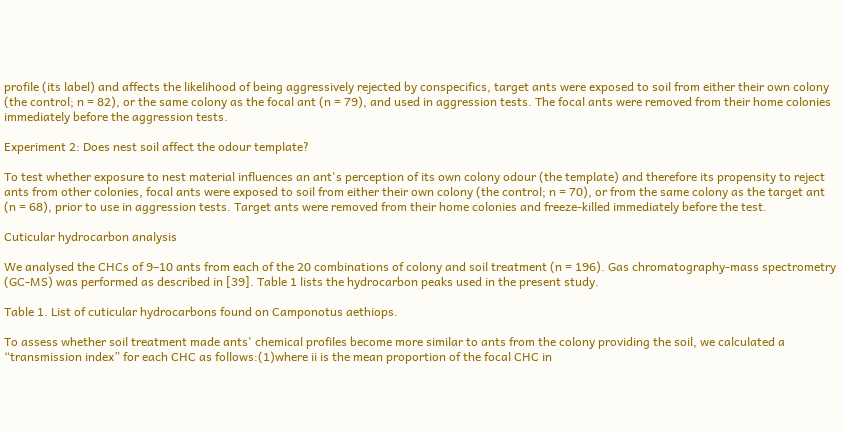profile (its label) and affects the likelihood of being aggressively rejected by conspecifics, target ants were exposed to soil from either their own colony (the control; n = 82), or the same colony as the focal ant (n = 79), and used in aggression tests. The focal ants were removed from their home colonies immediately before the aggression tests.

Experiment 2: Does nest soil affect the odour template?

To test whether exposure to nest material influences an ant's perception of its own colony odour (the template) and therefore its propensity to reject ants from other colonies, focal ants were exposed to soil from either their own colony (the control; n = 70), or from the same colony as the target ant (n = 68), prior to use in aggression tests. Target ants were removed from their home colonies and freeze-killed immediately before the test.

Cuticular hydrocarbon analysis

We analysed the CHCs of 9–10 ants from each of the 20 combinations of colony and soil treatment (n = 196). Gas chromatography-mass spectrometry (GC-MS) was performed as described in [39]. Table 1 lists the hydrocarbon peaks used in the present study.

Table 1. List of cuticular hydrocarbons found on Camponotus aethiops.

To assess whether soil treatment made ants' chemical profiles become more similar to ants from the colony providing the soil, we calculated a “transmission index” for each CHC as follows:(1)where ii is the mean proportion of the focal CHC in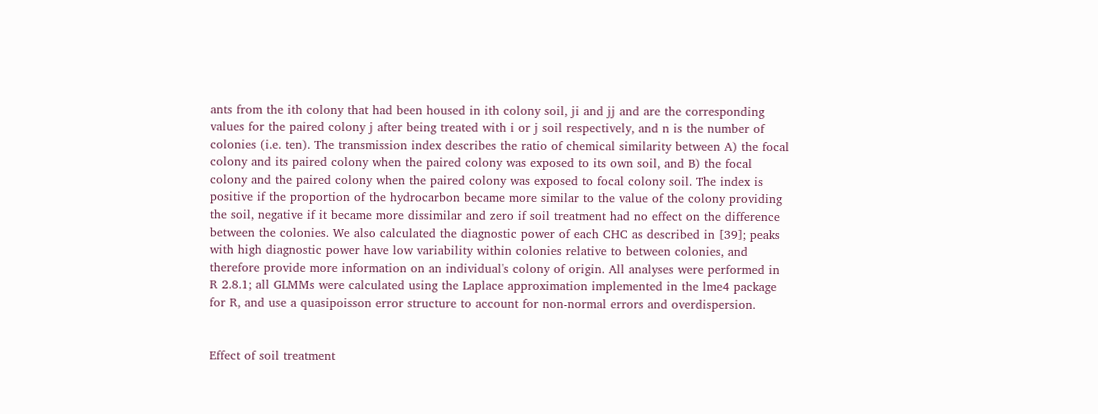ants from the ith colony that had been housed in ith colony soil, ji and jj and are the corresponding values for the paired colony j after being treated with i or j soil respectively, and n is the number of colonies (i.e. ten). The transmission index describes the ratio of chemical similarity between A) the focal colony and its paired colony when the paired colony was exposed to its own soil, and B) the focal colony and the paired colony when the paired colony was exposed to focal colony soil. The index is positive if the proportion of the hydrocarbon became more similar to the value of the colony providing the soil, negative if it became more dissimilar and zero if soil treatment had no effect on the difference between the colonies. We also calculated the diagnostic power of each CHC as described in [39]; peaks with high diagnostic power have low variability within colonies relative to between colonies, and therefore provide more information on an individual's colony of origin. All analyses were performed in R 2.8.1; all GLMMs were calculated using the Laplace approximation implemented in the lme4 package for R, and use a quasipoisson error structure to account for non-normal errors and overdispersion.


Effect of soil treatment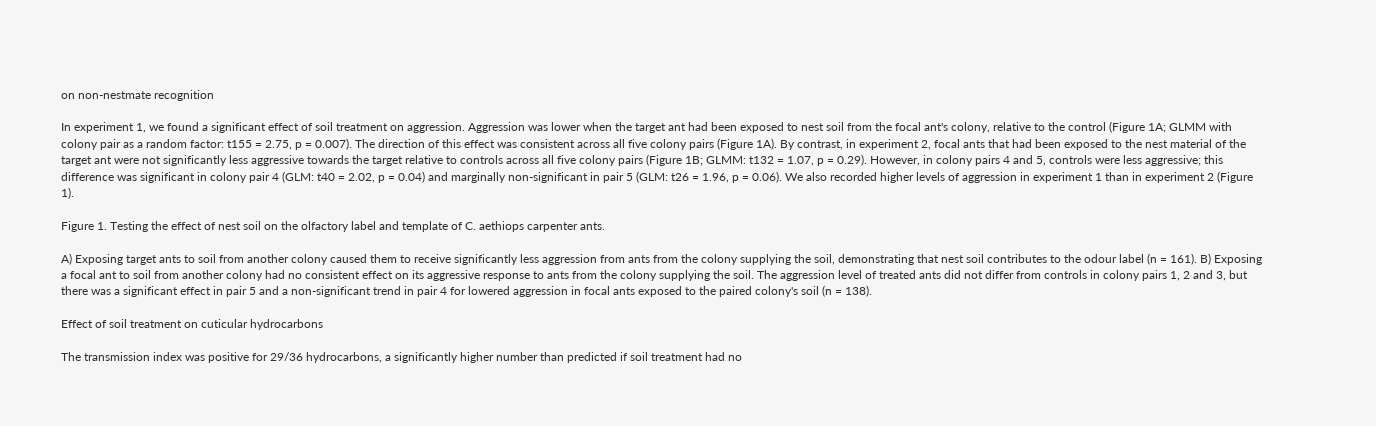on non-nestmate recognition

In experiment 1, we found a significant effect of soil treatment on aggression. Aggression was lower when the target ant had been exposed to nest soil from the focal ant's colony, relative to the control (Figure 1A; GLMM with colony pair as a random factor: t155 = 2.75, p = 0.007). The direction of this effect was consistent across all five colony pairs (Figure 1A). By contrast, in experiment 2, focal ants that had been exposed to the nest material of the target ant were not significantly less aggressive towards the target relative to controls across all five colony pairs (Figure 1B; GLMM: t132 = 1.07, p = 0.29). However, in colony pairs 4 and 5, controls were less aggressive; this difference was significant in colony pair 4 (GLM: t40 = 2.02, p = 0.04) and marginally non-significant in pair 5 (GLM: t26 = 1.96, p = 0.06). We also recorded higher levels of aggression in experiment 1 than in experiment 2 (Figure 1).

Figure 1. Testing the effect of nest soil on the olfactory label and template of C. aethiops carpenter ants.

A) Exposing target ants to soil from another colony caused them to receive significantly less aggression from ants from the colony supplying the soil, demonstrating that nest soil contributes to the odour label (n = 161). B) Exposing a focal ant to soil from another colony had no consistent effect on its aggressive response to ants from the colony supplying the soil. The aggression level of treated ants did not differ from controls in colony pairs 1, 2 and 3, but there was a significant effect in pair 5 and a non-significant trend in pair 4 for lowered aggression in focal ants exposed to the paired colony's soil (n = 138).

Effect of soil treatment on cuticular hydrocarbons

The transmission index was positive for 29/36 hydrocarbons, a significantly higher number than predicted if soil treatment had no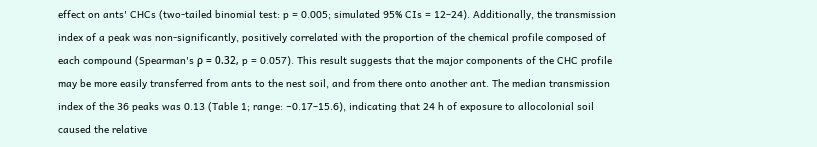effect on ants' CHCs (two-tailed binomial test: p = 0.005; simulated 95% CIs = 12–24). Additionally, the transmission index of a peak was non-significantly, positively correlated with the proportion of the chemical profile composed of each compound (Spearman's ρ = 0.32, p = 0.057). This result suggests that the major components of the CHC profile may be more easily transferred from ants to the nest soil, and from there onto another ant. The median transmission index of the 36 peaks was 0.13 (Table 1; range: −0.17–15.6), indicating that 24 h of exposure to allocolonial soil caused the relative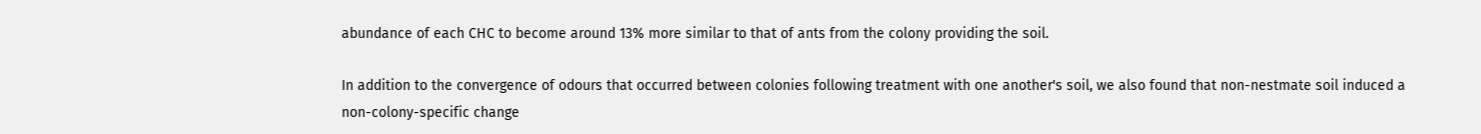abundance of each CHC to become around 13% more similar to that of ants from the colony providing the soil.

In addition to the convergence of odours that occurred between colonies following treatment with one another's soil, we also found that non-nestmate soil induced a non-colony-specific change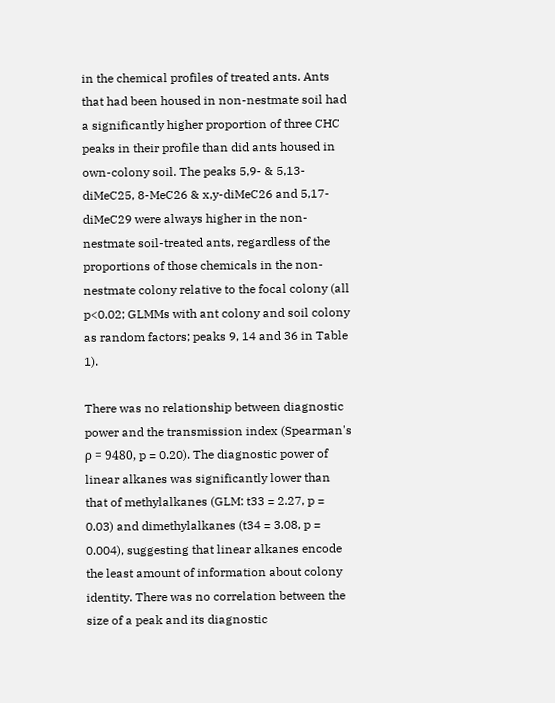in the chemical profiles of treated ants. Ants that had been housed in non-nestmate soil had a significantly higher proportion of three CHC peaks in their profile than did ants housed in own-colony soil. The peaks 5,9- & 5,13-diMeC25, 8-MeC26 & x,y-diMeC26 and 5,17-diMeC29 were always higher in the non-nestmate soil-treated ants, regardless of the proportions of those chemicals in the non-nestmate colony relative to the focal colony (all p<0.02; GLMMs with ant colony and soil colony as random factors; peaks 9, 14 and 36 in Table 1).

There was no relationship between diagnostic power and the transmission index (Spearman's ρ = 9480, p = 0.20). The diagnostic power of linear alkanes was significantly lower than that of methylalkanes (GLM: t33 = 2.27, p = 0.03) and dimethylalkanes (t34 = 3.08, p = 0.004), suggesting that linear alkanes encode the least amount of information about colony identity. There was no correlation between the size of a peak and its diagnostic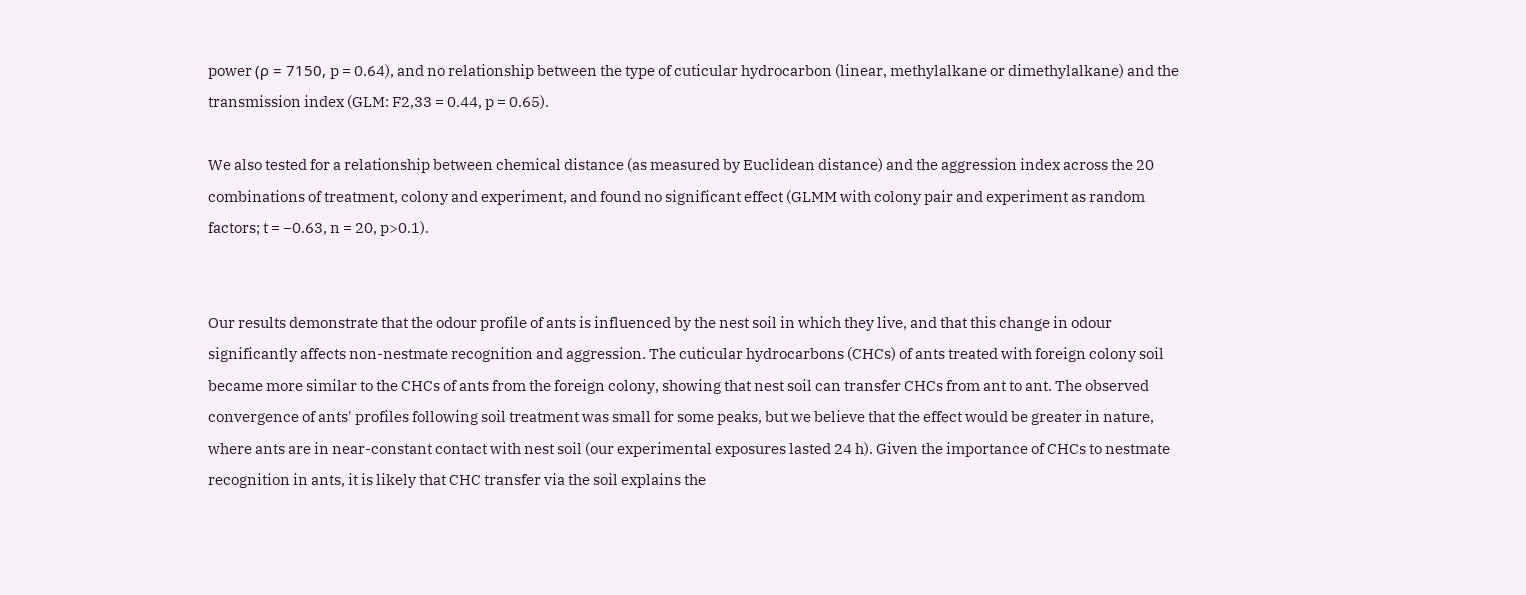power (ρ = 7150, p = 0.64), and no relationship between the type of cuticular hydrocarbon (linear, methylalkane or dimethylalkane) and the transmission index (GLM: F2,33 = 0.44, p = 0.65).

We also tested for a relationship between chemical distance (as measured by Euclidean distance) and the aggression index across the 20 combinations of treatment, colony and experiment, and found no significant effect (GLMM with colony pair and experiment as random factors; t = −0.63, n = 20, p>0.1).


Our results demonstrate that the odour profile of ants is influenced by the nest soil in which they live, and that this change in odour significantly affects non-nestmate recognition and aggression. The cuticular hydrocarbons (CHCs) of ants treated with foreign colony soil became more similar to the CHCs of ants from the foreign colony, showing that nest soil can transfer CHCs from ant to ant. The observed convergence of ants' profiles following soil treatment was small for some peaks, but we believe that the effect would be greater in nature, where ants are in near-constant contact with nest soil (our experimental exposures lasted 24 h). Given the importance of CHCs to nestmate recognition in ants, it is likely that CHC transfer via the soil explains the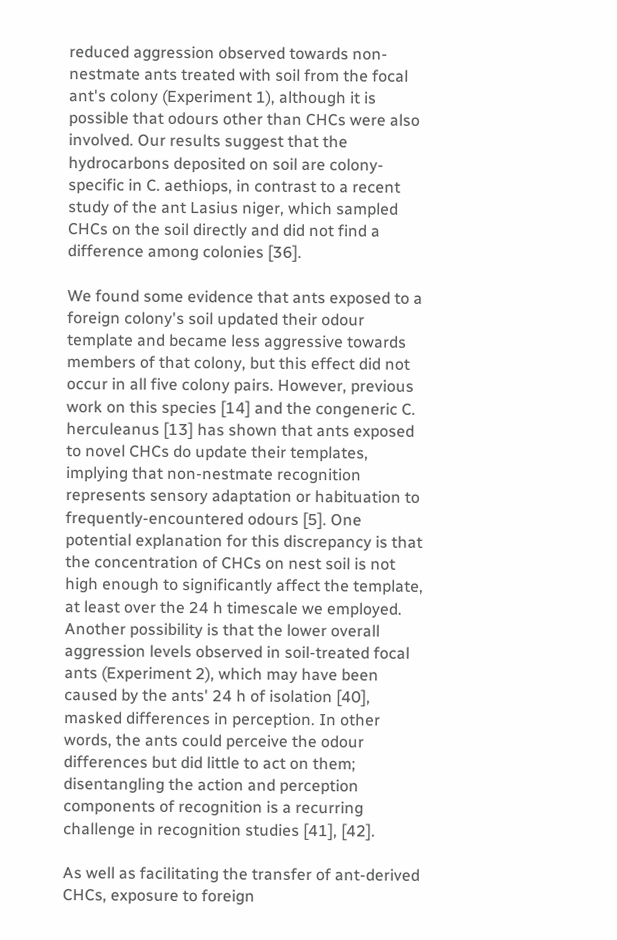reduced aggression observed towards non-nestmate ants treated with soil from the focal ant's colony (Experiment 1), although it is possible that odours other than CHCs were also involved. Our results suggest that the hydrocarbons deposited on soil are colony-specific in C. aethiops, in contrast to a recent study of the ant Lasius niger, which sampled CHCs on the soil directly and did not find a difference among colonies [36].

We found some evidence that ants exposed to a foreign colony's soil updated their odour template and became less aggressive towards members of that colony, but this effect did not occur in all five colony pairs. However, previous work on this species [14] and the congeneric C. herculeanus [13] has shown that ants exposed to novel CHCs do update their templates, implying that non-nestmate recognition represents sensory adaptation or habituation to frequently-encountered odours [5]. One potential explanation for this discrepancy is that the concentration of CHCs on nest soil is not high enough to significantly affect the template, at least over the 24 h timescale we employed. Another possibility is that the lower overall aggression levels observed in soil-treated focal ants (Experiment 2), which may have been caused by the ants' 24 h of isolation [40], masked differences in perception. In other words, the ants could perceive the odour differences but did little to act on them; disentangling the action and perception components of recognition is a recurring challenge in recognition studies [41], [42].

As well as facilitating the transfer of ant-derived CHCs, exposure to foreign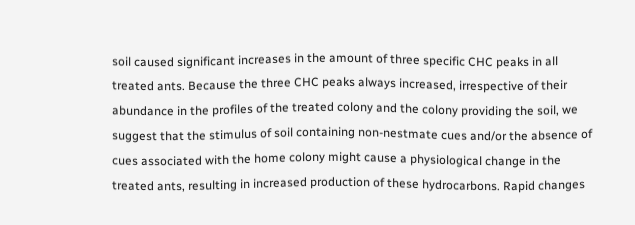soil caused significant increases in the amount of three specific CHC peaks in all treated ants. Because the three CHC peaks always increased, irrespective of their abundance in the profiles of the treated colony and the colony providing the soil, we suggest that the stimulus of soil containing non-nestmate cues and/or the absence of cues associated with the home colony might cause a physiological change in the treated ants, resulting in increased production of these hydrocarbons. Rapid changes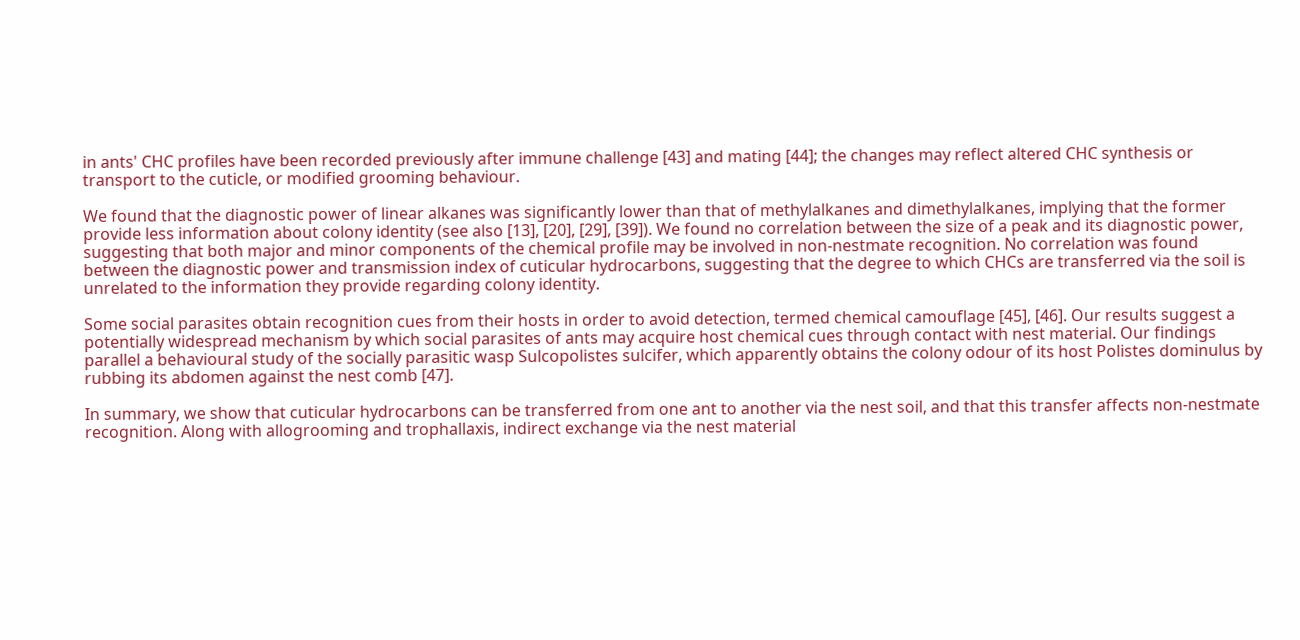in ants' CHC profiles have been recorded previously after immune challenge [43] and mating [44]; the changes may reflect altered CHC synthesis or transport to the cuticle, or modified grooming behaviour.

We found that the diagnostic power of linear alkanes was significantly lower than that of methylalkanes and dimethylalkanes, implying that the former provide less information about colony identity (see also [13], [20], [29], [39]). We found no correlation between the size of a peak and its diagnostic power, suggesting that both major and minor components of the chemical profile may be involved in non-nestmate recognition. No correlation was found between the diagnostic power and transmission index of cuticular hydrocarbons, suggesting that the degree to which CHCs are transferred via the soil is unrelated to the information they provide regarding colony identity.

Some social parasites obtain recognition cues from their hosts in order to avoid detection, termed chemical camouflage [45], [46]. Our results suggest a potentially widespread mechanism by which social parasites of ants may acquire host chemical cues through contact with nest material. Our findings parallel a behavioural study of the socially parasitic wasp Sulcopolistes sulcifer, which apparently obtains the colony odour of its host Polistes dominulus by rubbing its abdomen against the nest comb [47].

In summary, we show that cuticular hydrocarbons can be transferred from one ant to another via the nest soil, and that this transfer affects non-nestmate recognition. Along with allogrooming and trophallaxis, indirect exchange via the nest material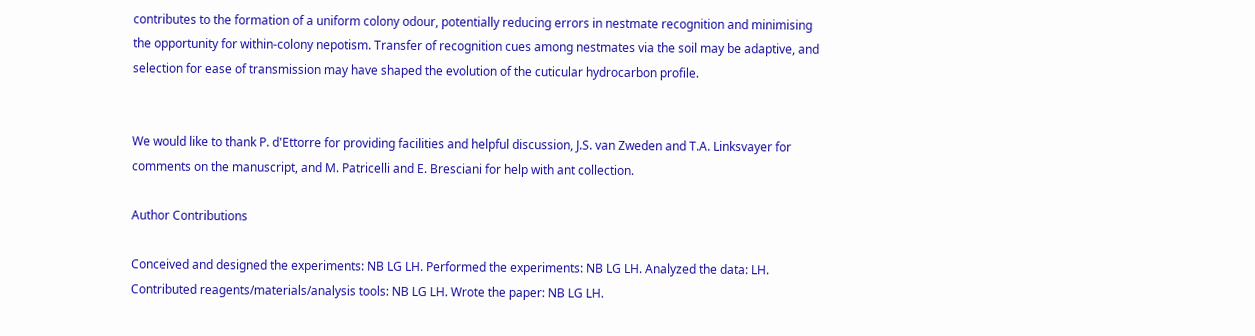contributes to the formation of a uniform colony odour, potentially reducing errors in nestmate recognition and minimising the opportunity for within-colony nepotism. Transfer of recognition cues among nestmates via the soil may be adaptive, and selection for ease of transmission may have shaped the evolution of the cuticular hydrocarbon profile.


We would like to thank P. d'Ettorre for providing facilities and helpful discussion, J.S. van Zweden and T.A. Linksvayer for comments on the manuscript, and M. Patricelli and E. Bresciani for help with ant collection.

Author Contributions

Conceived and designed the experiments: NB LG LH. Performed the experiments: NB LG LH. Analyzed the data: LH. Contributed reagents/materials/analysis tools: NB LG LH. Wrote the paper: NB LG LH.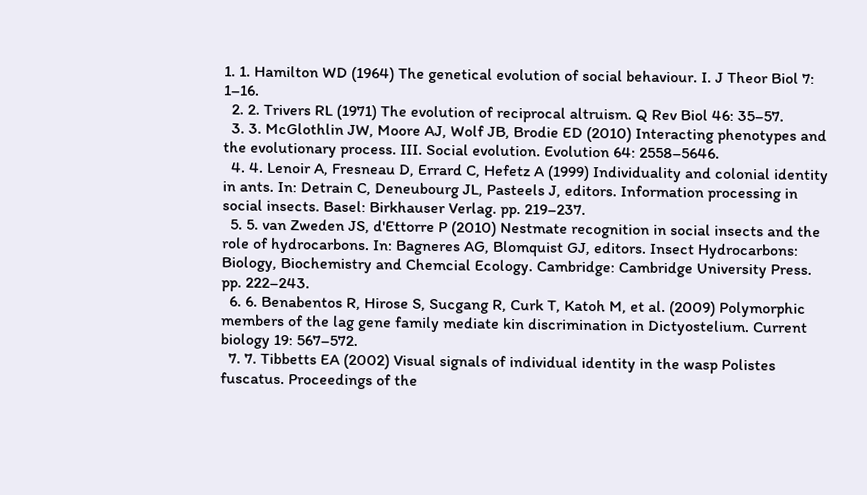1. 1. Hamilton WD (1964) The genetical evolution of social behaviour. I. J Theor Biol 7: 1–16.
  2. 2. Trivers RL (1971) The evolution of reciprocal altruism. Q Rev Biol 46: 35–57.
  3. 3. McGlothlin JW, Moore AJ, Wolf JB, Brodie ED (2010) Interacting phenotypes and the evolutionary process. III. Social evolution. Evolution 64: 2558–5646.
  4. 4. Lenoir A, Fresneau D, Errard C, Hefetz A (1999) Individuality and colonial identity in ants. In: Detrain C, Deneubourg JL, Pasteels J, editors. Information processing in social insects. Basel: Birkhauser Verlag. pp. 219–237.
  5. 5. van Zweden JS, d'Ettorre P (2010) Nestmate recognition in social insects and the role of hydrocarbons. In: Bagneres AG, Blomquist GJ, editors. Insect Hydrocarbons: Biology, Biochemistry and Chemcial Ecology. Cambridge: Cambridge University Press. pp. 222–243.
  6. 6. Benabentos R, Hirose S, Sucgang R, Curk T, Katoh M, et al. (2009) Polymorphic members of the lag gene family mediate kin discrimination in Dictyostelium. Current biology 19: 567–572.
  7. 7. Tibbetts EA (2002) Visual signals of individual identity in the wasp Polistes fuscatus. Proceedings of the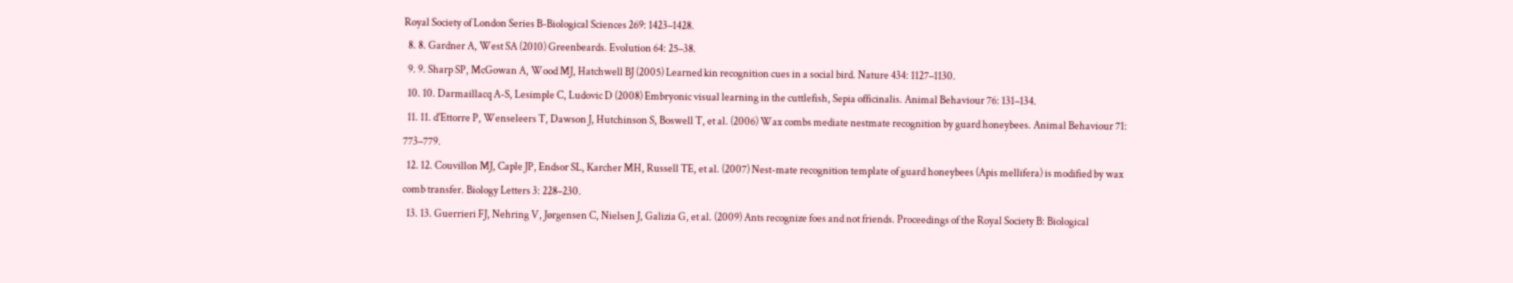Royal Society of London Series B-Biological Sciences 269: 1423–1428.
  8. 8. Gardner A, West SA (2010) Greenbeards. Evolution 64: 25–38.
  9. 9. Sharp SP, McGowan A, Wood MJ, Hatchwell BJ (2005) Learned kin recognition cues in a social bird. Nature 434: 1127–1130.
  10. 10. Darmaillacq A-S, Lesimple C, Ludovic D (2008) Embryonic visual learning in the cuttlefish, Sepia officinalis. Animal Behaviour 76: 131–134.
  11. 11. d'Ettorre P, Wenseleers T, Dawson J, Hutchinson S, Boswell T, et al. (2006) Wax combs mediate nestmate recognition by guard honeybees. Animal Behaviour 71: 773–779.
  12. 12. Couvillon MJ, Caple JP, Endsor SL, Karcher MH, Russell TE, et al. (2007) Nest-mate recognition template of guard honeybees (Apis mellifera) is modified by wax comb transfer. Biology Letters 3: 228–230.
  13. 13. Guerrieri FJ, Nehring V, Jørgensen C, Nielsen J, Galizia G, et al. (2009) Ants recognize foes and not friends. Proceedings of the Royal Society B: Biological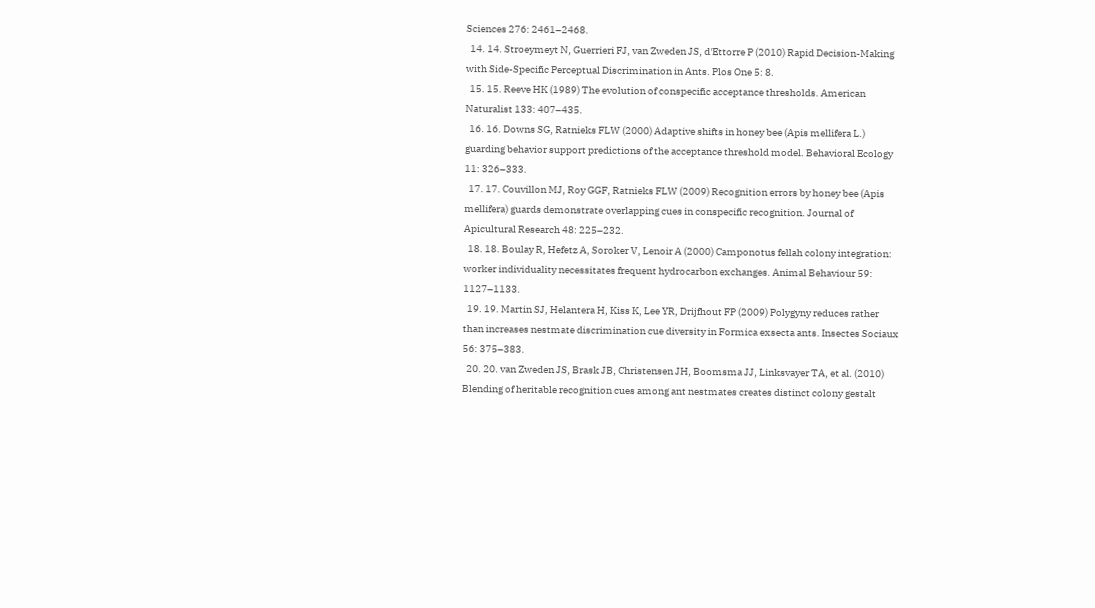Sciences 276: 2461–2468.
  14. 14. Stroeymeyt N, Guerrieri FJ, van Zweden JS, d'Ettorre P (2010) Rapid Decision-Making with Side-Specific Perceptual Discrimination in Ants. Plos One 5: 8.
  15. 15. Reeve HK (1989) The evolution of conspecific acceptance thresholds. American Naturalist 133: 407–435.
  16. 16. Downs SG, Ratnieks FLW (2000) Adaptive shifts in honey bee (Apis mellifera L.) guarding behavior support predictions of the acceptance threshold model. Behavioral Ecology 11: 326–333.
  17. 17. Couvillon MJ, Roy GGF, Ratnieks FLW (2009) Recognition errors by honey bee (Apis mellifera) guards demonstrate overlapping cues in conspecific recognition. Journal of Apicultural Research 48: 225–232.
  18. 18. Boulay R, Hefetz A, Soroker V, Lenoir A (2000) Camponotus fellah colony integration: worker individuality necessitates frequent hydrocarbon exchanges. Animal Behaviour 59: 1127–1133.
  19. 19. Martin SJ, Helantera H, Kiss K, Lee YR, Drijfhout FP (2009) Polygyny reduces rather than increases nestmate discrimination cue diversity in Formica exsecta ants. Insectes Sociaux 56: 375–383.
  20. 20. van Zweden JS, Brask JB, Christensen JH, Boomsma JJ, Linksvayer TA, et al. (2010) Blending of heritable recognition cues among ant nestmates creates distinct colony gestalt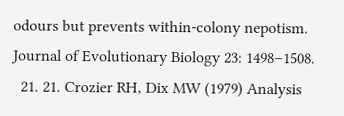odours but prevents within-colony nepotism. Journal of Evolutionary Biology 23: 1498–1508.
  21. 21. Crozier RH, Dix MW (1979) Analysis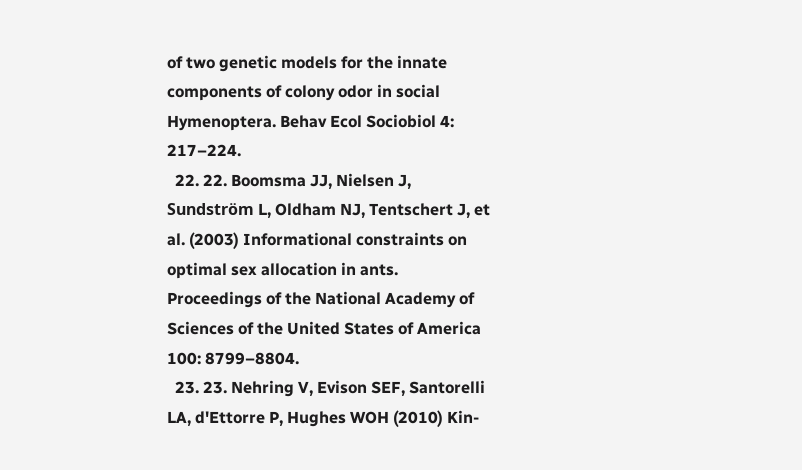of two genetic models for the innate components of colony odor in social Hymenoptera. Behav Ecol Sociobiol 4: 217–224.
  22. 22. Boomsma JJ, Nielsen J, Sundström L, Oldham NJ, Tentschert J, et al. (2003) Informational constraints on optimal sex allocation in ants. Proceedings of the National Academy of Sciences of the United States of America 100: 8799–8804.
  23. 23. Nehring V, Evison SEF, Santorelli LA, d'Ettorre P, Hughes WOH (2010) Kin-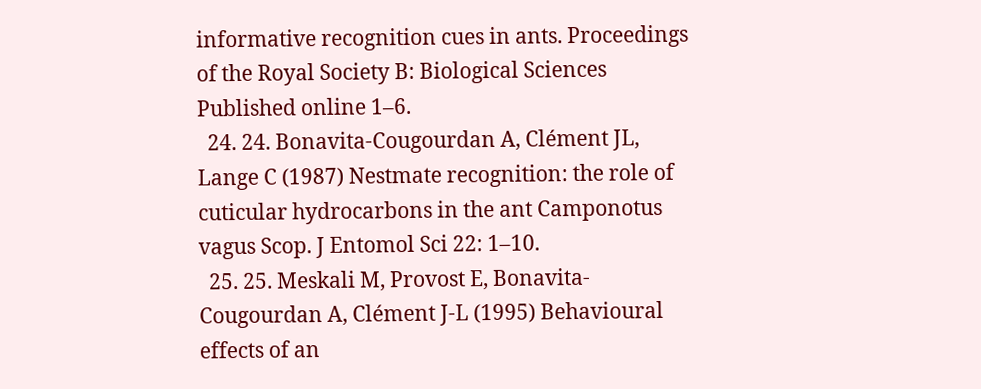informative recognition cues in ants. Proceedings of the Royal Society B: Biological Sciences Published online 1–6.
  24. 24. Bonavita-Cougourdan A, Clément JL, Lange C (1987) Nestmate recognition: the role of cuticular hydrocarbons in the ant Camponotus vagus Scop. J Entomol Sci 22: 1–10.
  25. 25. Meskali M, Provost E, Bonavita-Cougourdan A, Clément J-L (1995) Behavioural effects of an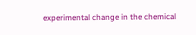experimental change in the chemical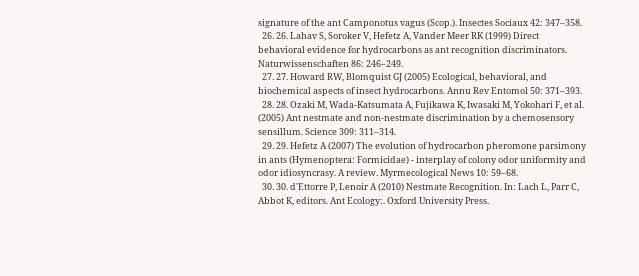signature of the ant Camponotus vagus (Scop.). Insectes Sociaux 42: 347–358.
  26. 26. Lahav S, Soroker V, Hefetz A, Vander Meer RK (1999) Direct behavioral evidence for hydrocarbons as ant recognition discriminators. Naturwissenschaften 86: 246–249.
  27. 27. Howard RW, Blomquist GJ (2005) Ecological, behavioral, and biochemical aspects of insect hydrocarbons. Annu Rev Entomol 50: 371–393.
  28. 28. Ozaki M, Wada-Katsumata A, Fujikawa K, Iwasaki M, Yokohari F, et al. (2005) Ant nestmate and non-nestmate discrimination by a chemosensory sensillum. Science 309: 311–314.
  29. 29. Hefetz A (2007) The evolution of hydrocarbon pheromone parsimony in ants (Hymenoptera: Formicidae) - interplay of colony odor uniformity and odor idiosyncrasy. A review. Myrmecological News 10: 59–68.
  30. 30. d'Ettorre P, Lenoir A (2010) Nestmate Recognition. In: Lach L, Parr C, Abbot K, editors. Ant Ecology:. Oxford University Press.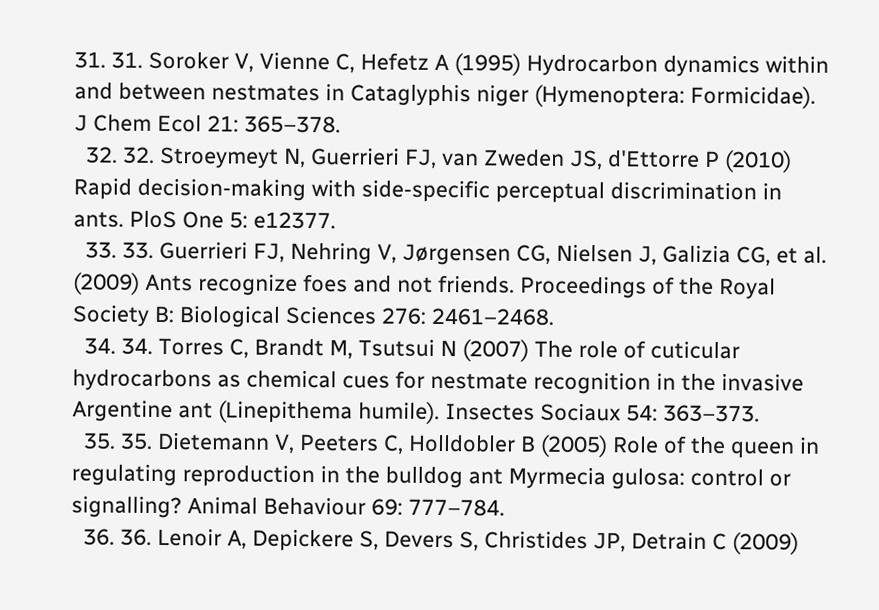31. 31. Soroker V, Vienne C, Hefetz A (1995) Hydrocarbon dynamics within and between nestmates in Cataglyphis niger (Hymenoptera: Formicidae). J Chem Ecol 21: 365–378.
  32. 32. Stroeymeyt N, Guerrieri FJ, van Zweden JS, d'Ettorre P (2010) Rapid decision-making with side-specific perceptual discrimination in ants. PloS One 5: e12377.
  33. 33. Guerrieri FJ, Nehring V, Jørgensen CG, Nielsen J, Galizia CG, et al. (2009) Ants recognize foes and not friends. Proceedings of the Royal Society B: Biological Sciences 276: 2461–2468.
  34. 34. Torres C, Brandt M, Tsutsui N (2007) The role of cuticular hydrocarbons as chemical cues for nestmate recognition in the invasive Argentine ant (Linepithema humile). Insectes Sociaux 54: 363–373.
  35. 35. Dietemann V, Peeters C, Holldobler B (2005) Role of the queen in regulating reproduction in the bulldog ant Myrmecia gulosa: control or signalling? Animal Behaviour 69: 777–784.
  36. 36. Lenoir A, Depickere S, Devers S, Christides JP, Detrain C (2009)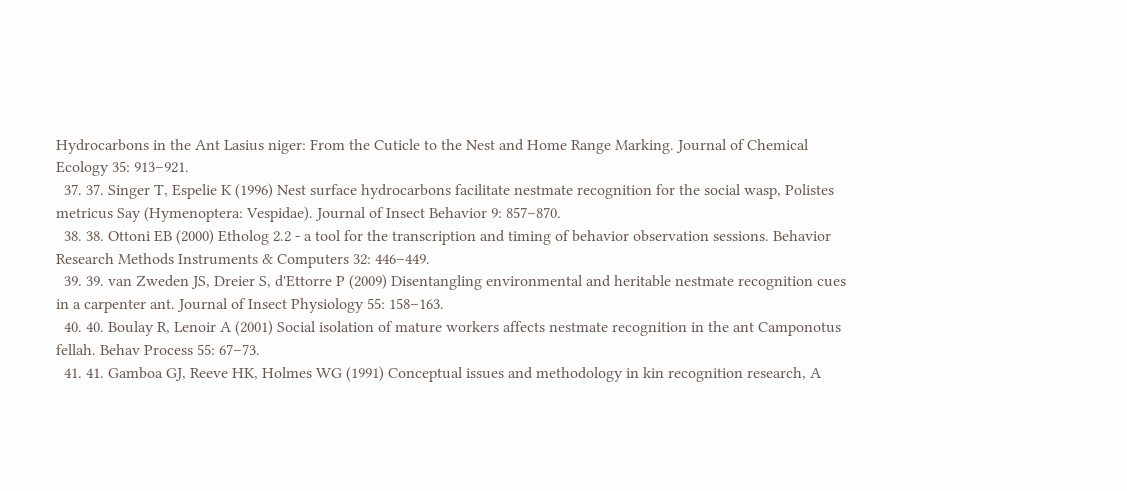Hydrocarbons in the Ant Lasius niger: From the Cuticle to the Nest and Home Range Marking. Journal of Chemical Ecology 35: 913–921.
  37. 37. Singer T, Espelie K (1996) Nest surface hydrocarbons facilitate nestmate recognition for the social wasp, Polistes metricus Say (Hymenoptera: Vespidae). Journal of Insect Behavior 9: 857–870.
  38. 38. Ottoni EB (2000) Etholog 2.2 - a tool for the transcription and timing of behavior observation sessions. Behavior Research Methods Instruments & Computers 32: 446–449.
  39. 39. van Zweden JS, Dreier S, d'Ettorre P (2009) Disentangling environmental and heritable nestmate recognition cues in a carpenter ant. Journal of Insect Physiology 55: 158–163.
  40. 40. Boulay R, Lenoir A (2001) Social isolation of mature workers affects nestmate recognition in the ant Camponotus fellah. Behav Process 55: 67–73.
  41. 41. Gamboa GJ, Reeve HK, Holmes WG (1991) Conceptual issues and methodology in kin recognition research, A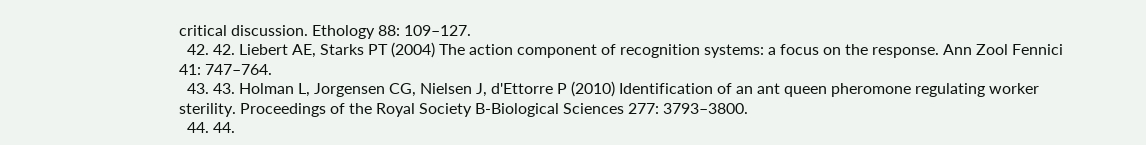critical discussion. Ethology 88: 109–127.
  42. 42. Liebert AE, Starks PT (2004) The action component of recognition systems: a focus on the response. Ann Zool Fennici 41: 747–764.
  43. 43. Holman L, Jorgensen CG, Nielsen J, d'Ettorre P (2010) Identification of an ant queen pheromone regulating worker sterility. Proceedings of the Royal Society B-Biological Sciences 277: 3793–3800.
  44. 44.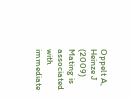Oppelt A, Heinze J (2009) Mating is associated with immediate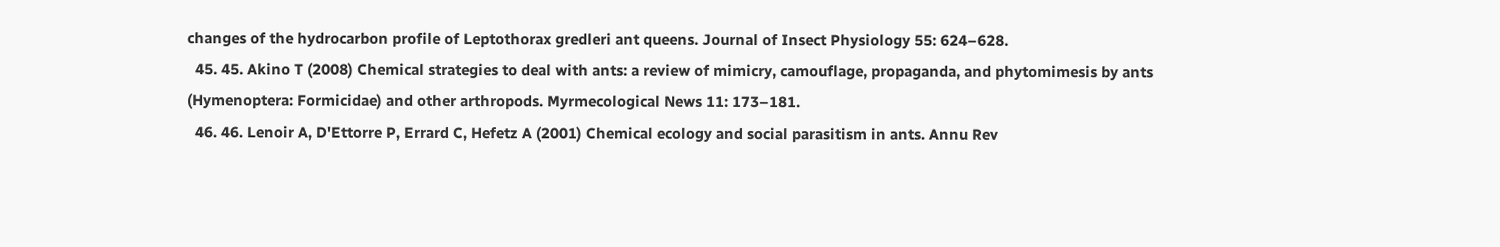changes of the hydrocarbon profile of Leptothorax gredleri ant queens. Journal of Insect Physiology 55: 624–628.
  45. 45. Akino T (2008) Chemical strategies to deal with ants: a review of mimicry, camouflage, propaganda, and phytomimesis by ants (Hymenoptera: Formicidae) and other arthropods. Myrmecological News 11: 173–181.
  46. 46. Lenoir A, D'Ettorre P, Errard C, Hefetz A (2001) Chemical ecology and social parasitism in ants. Annu Rev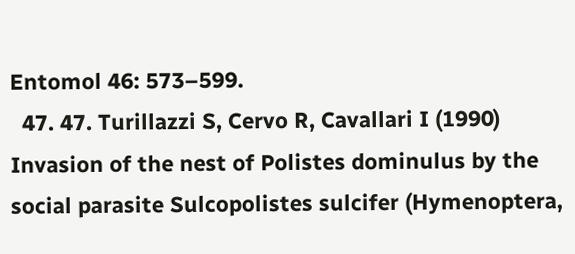Entomol 46: 573–599.
  47. 47. Turillazzi S, Cervo R, Cavallari I (1990) Invasion of the nest of Polistes dominulus by the social parasite Sulcopolistes sulcifer (Hymenoptera,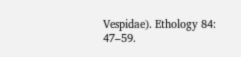Vespidae). Ethology 84: 47–59.